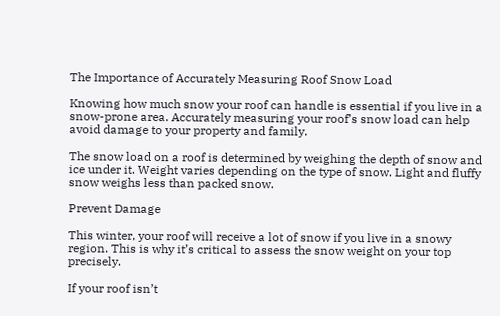The Importance of Accurately Measuring Roof Snow Load

Knowing how much snow your roof can handle is essential if you live in a snow-prone area. Accurately measuring your roof’s snow load can help avoid damage to your property and family.

The snow load on a roof is determined by weighing the depth of snow and ice under it. Weight varies depending on the type of snow. Light and fluffy snow weighs less than packed snow.

Prevent Damage

This winter, your roof will receive a lot of snow if you live in a snowy region. This is why it’s critical to assess the snow weight on your top precisely.

If your roof isn’t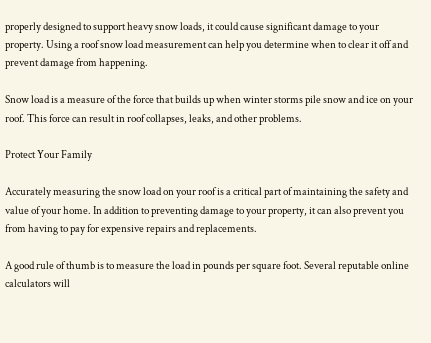properly designed to support heavy snow loads, it could cause significant damage to your property. Using a roof snow load measurement can help you determine when to clear it off and prevent damage from happening.

Snow load is a measure of the force that builds up when winter storms pile snow and ice on your roof. This force can result in roof collapses, leaks, and other problems.

Protect Your Family

Accurately measuring the snow load on your roof is a critical part of maintaining the safety and value of your home. In addition to preventing damage to your property, it can also prevent you from having to pay for expensive repairs and replacements.

A good rule of thumb is to measure the load in pounds per square foot. Several reputable online calculators will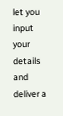let you input your details and deliver a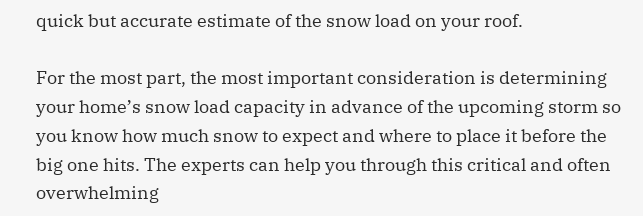quick but accurate estimate of the snow load on your roof.

For the most part, the most important consideration is determining your home’s snow load capacity in advance of the upcoming storm so you know how much snow to expect and where to place it before the big one hits. The experts can help you through this critical and often overwhelming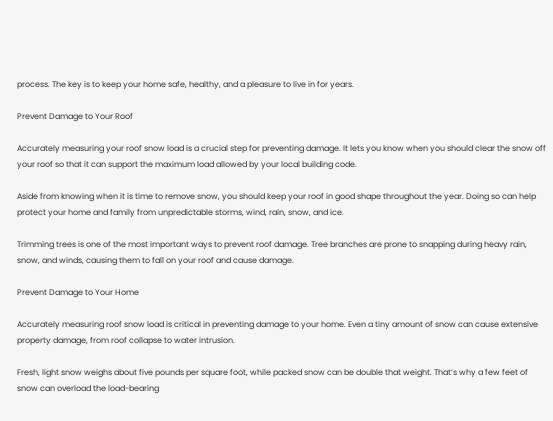process. The key is to keep your home safe, healthy, and a pleasure to live in for years.

Prevent Damage to Your Roof

Accurately measuring your roof snow load is a crucial step for preventing damage. It lets you know when you should clear the snow off your roof so that it can support the maximum load allowed by your local building code.

Aside from knowing when it is time to remove snow, you should keep your roof in good shape throughout the year. Doing so can help protect your home and family from unpredictable storms, wind, rain, snow, and ice.

Trimming trees is one of the most important ways to prevent roof damage. Tree branches are prone to snapping during heavy rain, snow, and winds, causing them to fall on your roof and cause damage.

Prevent Damage to Your Home

Accurately measuring roof snow load is critical in preventing damage to your home. Even a tiny amount of snow can cause extensive property damage, from roof collapse to water intrusion.

Fresh, light snow weighs about five pounds per square foot, while packed snow can be double that weight. That’s why a few feet of snow can overload the load-bearing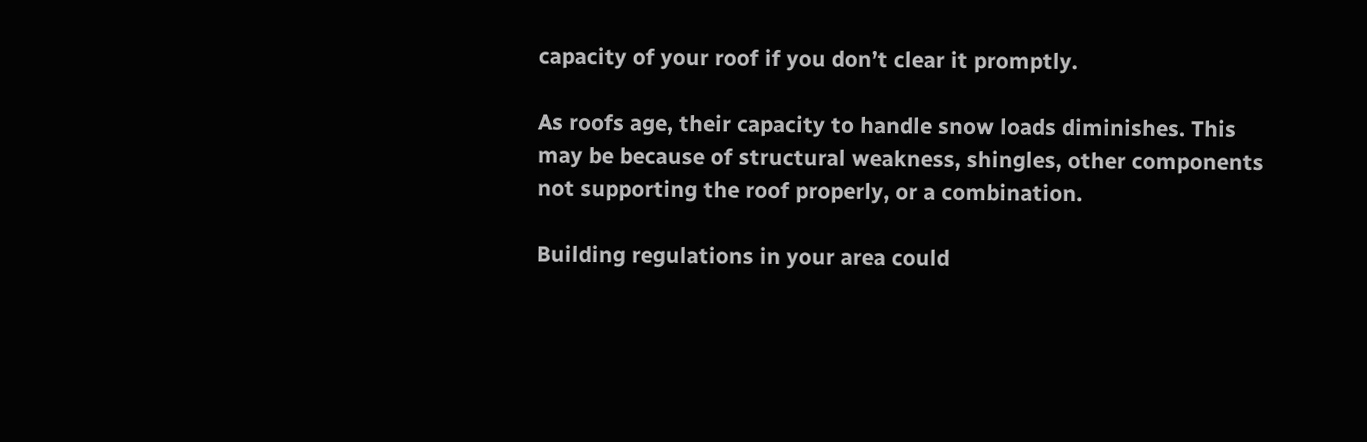capacity of your roof if you don’t clear it promptly.

As roofs age, their capacity to handle snow loads diminishes. This may be because of structural weakness, shingles, other components not supporting the roof properly, or a combination.

Building regulations in your area could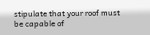stipulate that your roof must be capable of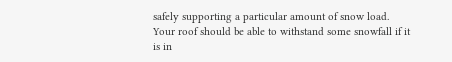safely supporting a particular amount of snow load. Your roof should be able to withstand some snowfall if it is in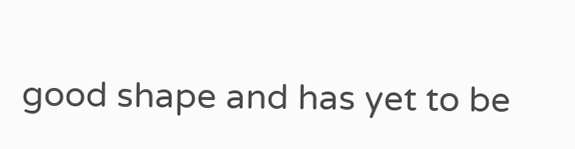good shape and has yet to be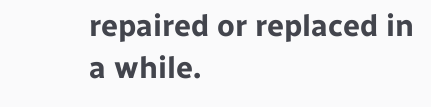repaired or replaced in a while.